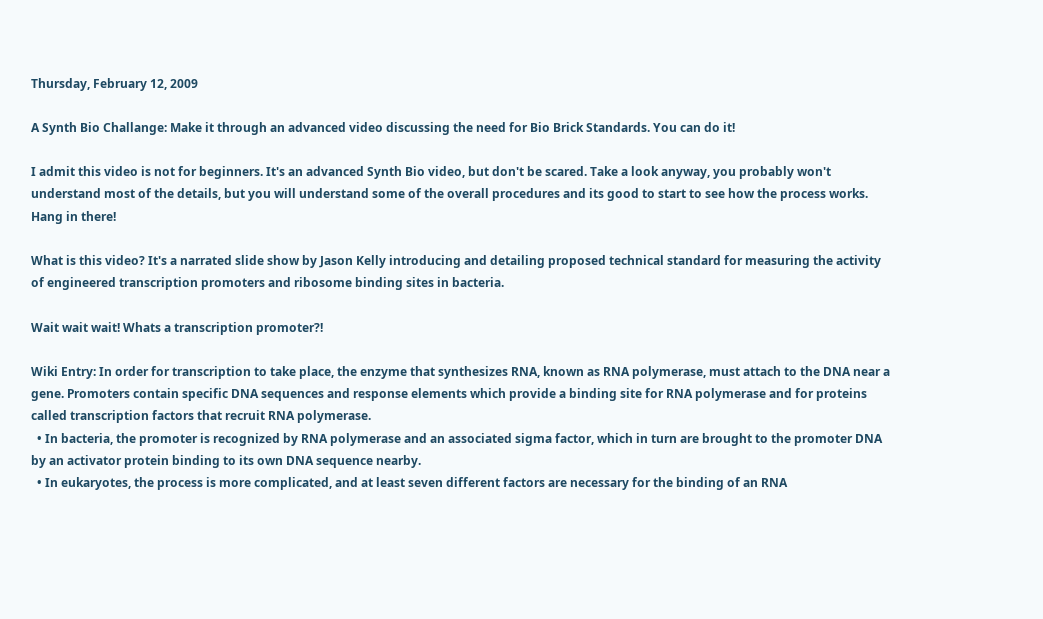Thursday, February 12, 2009

A Synth Bio Challange: Make it through an advanced video discussing the need for Bio Brick Standards. You can do it!

I admit this video is not for beginners. It's an advanced Synth Bio video, but don't be scared. Take a look anyway, you probably won't understand most of the details, but you will understand some of the overall procedures and its good to start to see how the process works. Hang in there!

What is this video? It's a narrated slide show by Jason Kelly introducing and detailing proposed technical standard for measuring the activity of engineered transcription promoters and ribosome binding sites in bacteria.

Wait wait wait! Whats a transcription promoter?!

Wiki Entry: In order for transcription to take place, the enzyme that synthesizes RNA, known as RNA polymerase, must attach to the DNA near a gene. Promoters contain specific DNA sequences and response elements which provide a binding site for RNA polymerase and for proteins called transcription factors that recruit RNA polymerase.
  • In bacteria, the promoter is recognized by RNA polymerase and an associated sigma factor, which in turn are brought to the promoter DNA by an activator protein binding to its own DNA sequence nearby.
  • In eukaryotes, the process is more complicated, and at least seven different factors are necessary for the binding of an RNA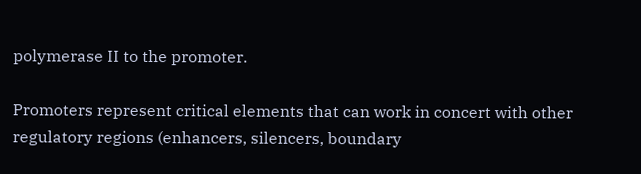polymerase II to the promoter.

Promoters represent critical elements that can work in concert with other regulatory regions (enhancers, silencers, boundary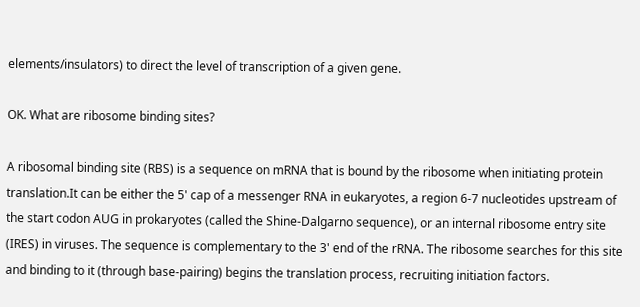elements/insulators) to direct the level of transcription of a given gene.

OK. What are ribosome binding sites?

A ribosomal binding site (RBS) is a sequence on mRNA that is bound by the ribosome when initiating protein translation.It can be either the 5' cap of a messenger RNA in eukaryotes, a region 6-7 nucleotides upstream of the start codon AUG in prokaryotes (called the Shine-Dalgarno sequence), or an internal ribosome entry site (IRES) in viruses. The sequence is complementary to the 3' end of the rRNA. The ribosome searches for this site and binding to it (through base-pairing) begins the translation process, recruiting initiation factors.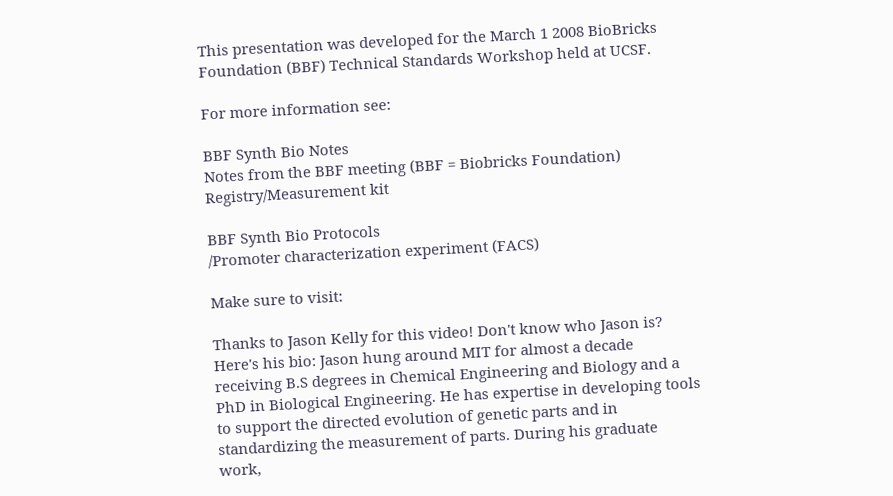This presentation was developed for the March 1 2008 BioBricks Foundation (BBF) Technical Standards Workshop held at UCSF.

For more information see:

BBF Synth Bio Notes
Notes from the BBF meeting (BBF = Biobricks Foundation)
Registry/Measurement kit

BBF Synth Bio Protocols
/Promoter characterization experiment (FACS)

Make sure to visit:

Thanks to Jason Kelly for this video! Don't know who Jason is? Here's his bio: Jason hung around MIT for almost a decade receiving B.S degrees in Chemical Engineering and Biology and a PhD in Biological Engineering. He has expertise in developing tools to support the directed evolution of genetic parts and in standardizing the measurement of parts. During his graduate work,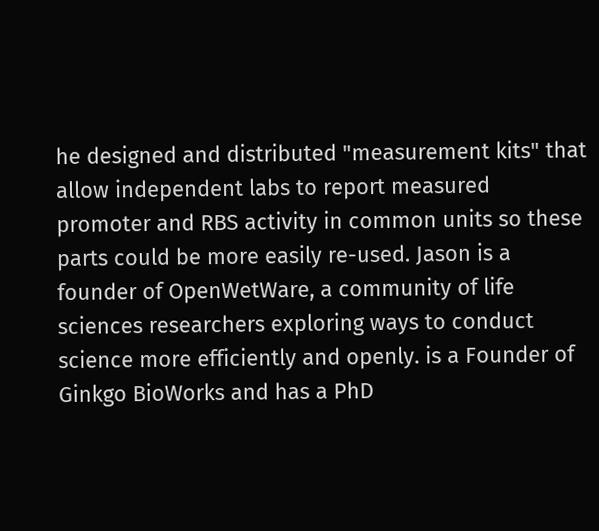he designed and distributed "measurement kits" that allow independent labs to report measured promoter and RBS activity in common units so these parts could be more easily re-used. Jason is a founder of OpenWetWare, a community of life sciences researchers exploring ways to conduct science more efficiently and openly. is a Founder of Ginkgo BioWorks and has a PhD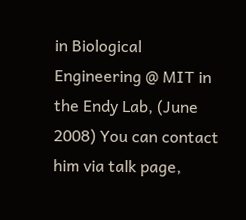in Biological Engineering @ MIT in the Endy Lab, (June 2008) You can contact him via talk page,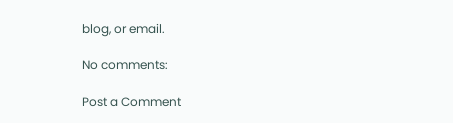blog, or email.

No comments:

Post a Comment